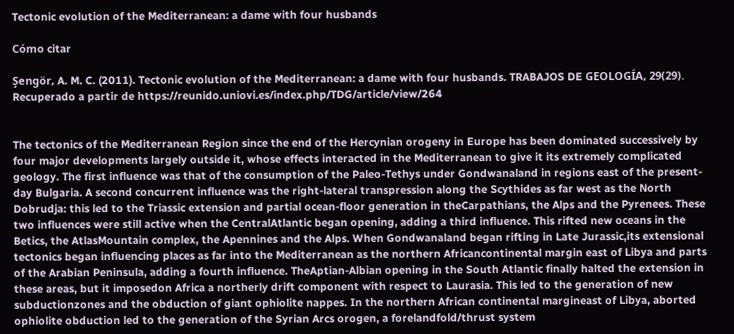Tectonic evolution of the Mediterranean: a dame with four husbands

Cómo citar

Şengör, A. M. C. (2011). Tectonic evolution of the Mediterranean: a dame with four husbands. TRABAJOS DE GEOLOGÍA, 29(29). Recuperado a partir de https://reunido.uniovi.es/index.php/TDG/article/view/264


The tectonics of the Mediterranean Region since the end of the Hercynian orogeny in Europe has been dominated successively by four major developments largely outside it, whose effects interacted in the Mediterranean to give it its extremely complicated geology. The first influence was that of the consumption of the Paleo-Tethys under Gondwanaland in regions east of the present-day Bulgaria. A second concurrent influence was the right-lateral transpression along the Scythides as far west as the North Dobrudja: this led to the Triassic extension and partial ocean-floor generation in theCarpathians, the Alps and the Pyrenees. These two influences were still active when the CentralAtlantic began opening, adding a third influence. This rifted new oceans in the Betics, the AtlasMountain complex, the Apennines and the Alps. When Gondwanaland began rifting in Late Jurassic,its extensional tectonics began influencing places as far into the Mediterranean as the northern Africancontinental margin east of Libya and parts of the Arabian Peninsula, adding a fourth influence. TheAptian-Albian opening in the South Atlantic finally halted the extension in these areas, but it imposedon Africa a northerly drift component with respect to Laurasia. This led to the generation of new subductionzones and the obduction of giant ophiolite nappes. In the northern African continental margineast of Libya, aborted ophiolite obduction led to the generation of the Syrian Arcs orogen, a forelandfold/thrust system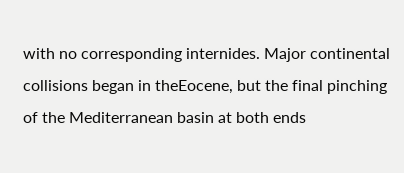with no corresponding internides. Major continental collisions began in theEocene, but the final pinching of the Mediterranean basin at both ends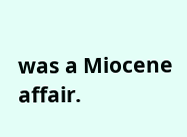was a Miocene affair.